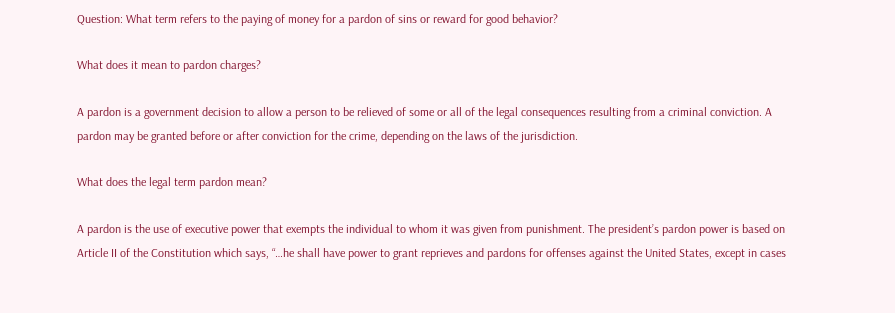Question: What term refers to the paying of money for a pardon of sins or reward for good behavior?

What does it mean to pardon charges?

A pardon is a government decision to allow a person to be relieved of some or all of the legal consequences resulting from a criminal conviction. A pardon may be granted before or after conviction for the crime, depending on the laws of the jurisdiction.

What does the legal term pardon mean?

A pardon is the use of executive power that exempts the individual to whom it was given from punishment. The president’s pardon power is based on Article II of the Constitution which says, “…he shall have power to grant reprieves and pardons for offenses against the United States, except in cases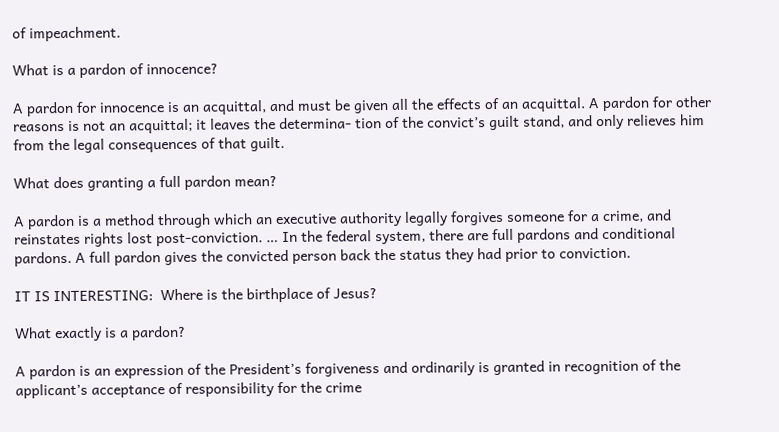of impeachment.

What is a pardon of innocence?

A pardon for innocence is an acquittal, and must be given all the effects of an acquittal. A pardon for other reasons is not an acquittal; it leaves the determina- tion of the convict’s guilt stand, and only relieves him from the legal consequences of that guilt.

What does granting a full pardon mean?

A pardon is a method through which an executive authority legally forgives someone for a crime, and reinstates rights lost post-conviction. … In the federal system, there are full pardons and conditional pardons. A full pardon gives the convicted person back the status they had prior to conviction.

IT IS INTERESTING:  Where is the birthplace of Jesus?

What exactly is a pardon?

A pardon is an expression of the President’s forgiveness and ordinarily is granted in recognition of the applicant’s acceptance of responsibility for the crime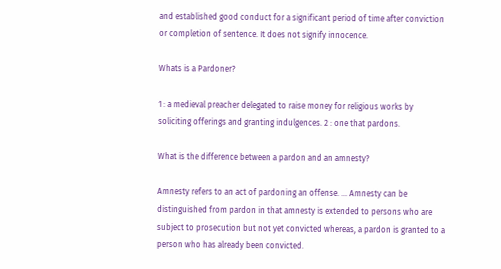and established good conduct for a significant period of time after conviction or completion of sentence. It does not signify innocence.

Whats is a Pardoner?

1 : a medieval preacher delegated to raise money for religious works by soliciting offerings and granting indulgences. 2 : one that pardons.

What is the difference between a pardon and an amnesty?

Amnesty refers to an act of pardoning an offense. … Amnesty can be distinguished from pardon in that amnesty is extended to persons who are subject to prosecution but not yet convicted whereas, a pardon is granted to a person who has already been convicted.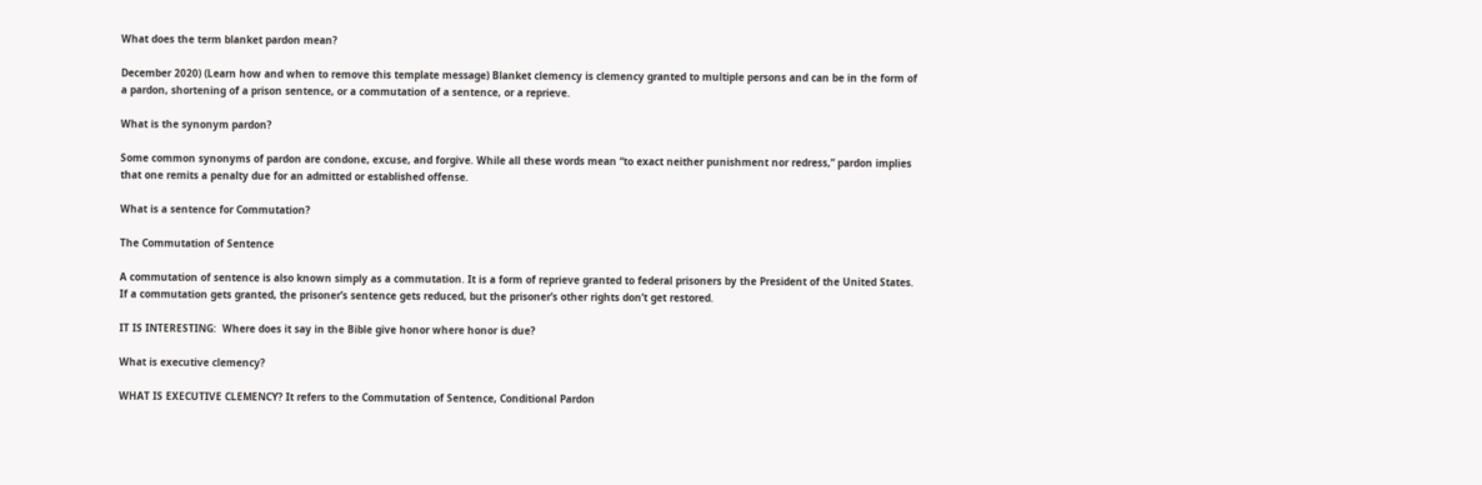What does the term blanket pardon mean?

December 2020) (Learn how and when to remove this template message) Blanket clemency is clemency granted to multiple persons and can be in the form of a pardon, shortening of a prison sentence, or a commutation of a sentence, or a reprieve.

What is the synonym pardon?

Some common synonyms of pardon are condone, excuse, and forgive. While all these words mean “to exact neither punishment nor redress,” pardon implies that one remits a penalty due for an admitted or established offense.

What is a sentence for Commutation?

The Commutation of Sentence

A commutation of sentence is also known simply as a commutation. It is a form of reprieve granted to federal prisoners by the President of the United States. If a commutation gets granted, the prisoner’s sentence gets reduced, but the prisoner’s other rights don’t get restored.

IT IS INTERESTING:  Where does it say in the Bible give honor where honor is due?

What is executive clemency?

WHAT IS EXECUTIVE CLEMENCY? It refers to the Commutation of Sentence, Conditional Pardon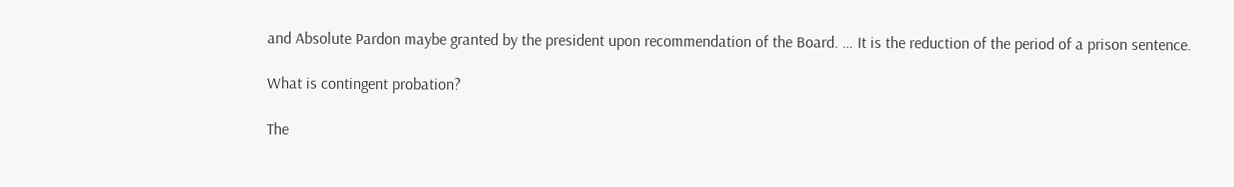and Absolute Pardon maybe granted by the president upon recommendation of the Board. … It is the reduction of the period of a prison sentence.

What is contingent probation?

The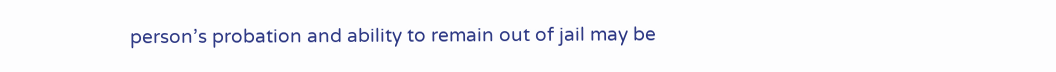person’s probation and ability to remain out of jail may be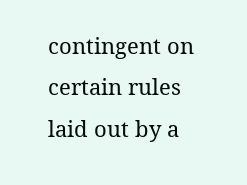contingent on certain rules laid out by a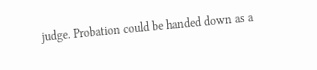judge. Probation could be handed down as a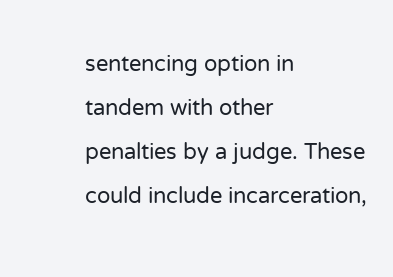sentencing option in tandem with other penalties by a judge. These could include incarceration,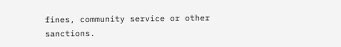fines, community service or other sanctions.